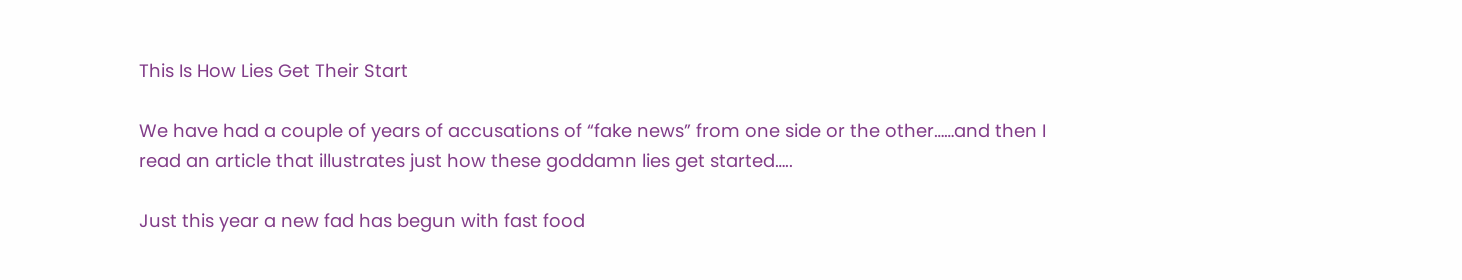This Is How Lies Get Their Start

We have had a couple of years of accusations of “fake news” from one side or the other……and then I read an article that illustrates just how these goddamn lies get started…..

Just this year a new fad has begun with fast food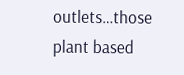outlets…those plant based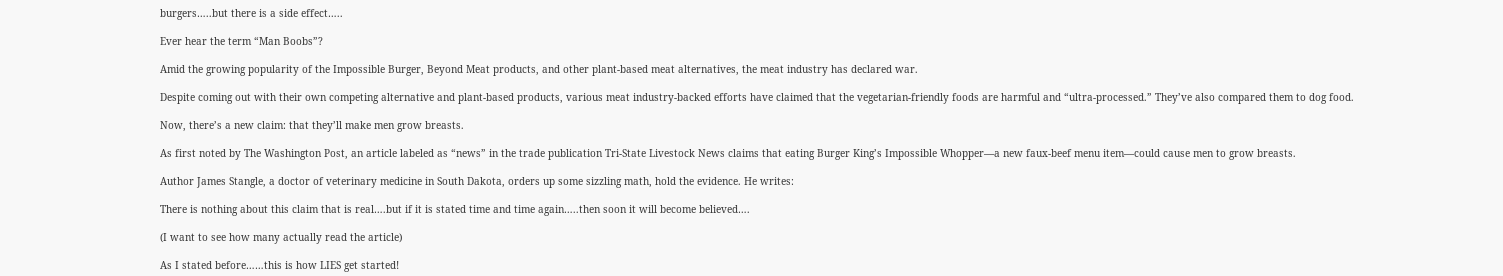burgers…..but there is a side effect…..

Ever hear the term “Man Boobs”?

Amid the growing popularity of the Impossible Burger, Beyond Meat products, and other plant-based meat alternatives, the meat industry has declared war.

Despite coming out with their own competing alternative and plant-based products, various meat industry-backed efforts have claimed that the vegetarian-friendly foods are harmful and “ultra-processed.” They’ve also compared them to dog food.

Now, there’s a new claim: that they’ll make men grow breasts.

As first noted by The Washington Post, an article labeled as “news” in the trade publication Tri-State Livestock News claims that eating Burger King’s Impossible Whopper—a new faux-beef menu item—could cause men to grow breasts.

Author James Stangle, a doctor of veterinary medicine in South Dakota, orders up some sizzling math, hold the evidence. He writes:

There is nothing about this claim that is real….but if it is stated time and time again…..then soon it will become believed….

(I want to see how many actually read the article)

As I stated before……this is how LIES get started!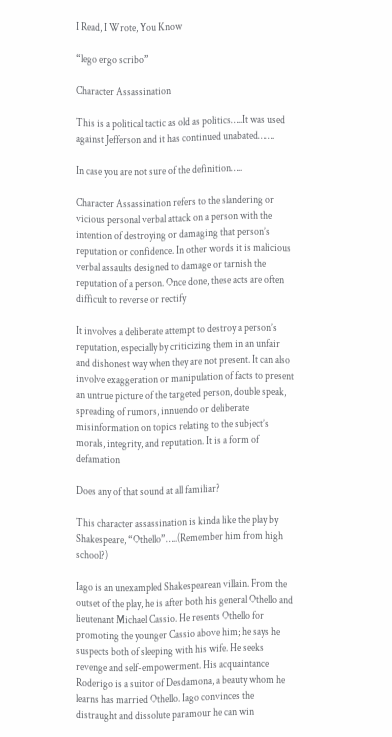I Read, I Wrote, You Know

“lego ergo scribo”

Character Assassination

This is a political tactic as old as politics…..It was used against Jefferson and it has continued unabated…….

In case you are not sure of the definition…..

Character Assassination refers to the slandering or vicious personal verbal attack on a person with the intention of destroying or damaging that person’s reputation or confidence. In other words it is malicious verbal assaults designed to damage or tarnish the reputation of a person. Once done, these acts are often difficult to reverse or rectify

It involves a deliberate attempt to destroy a person’s reputation, especially by criticizing them in an unfair and dishonest way when they are not present. It can also involve exaggeration or manipulation of facts to present an untrue picture of the targeted person, double speak, spreading of rumors, innuendo or deliberate misinformation on topics relating to the subject’s morals, integrity, and reputation. It is a form of defamation

Does any of that sound at all familiar?

This character assassination is kinda like the play by Shakespeare, “Othello”…..(Remember him from high school?)

Iago is an unexampled Shakespearean villain. From the outset of the play, he is after both his general Othello and lieutenant Michael Cassio. He resents Othello for promoting the younger Cassio above him; he says he suspects both of sleeping with his wife. He seeks revenge and self-empowerment. His acquaintance Roderigo is a suitor of Desdamona, a beauty whom he learns has married Othello. Iago convinces the distraught and dissolute paramour he can win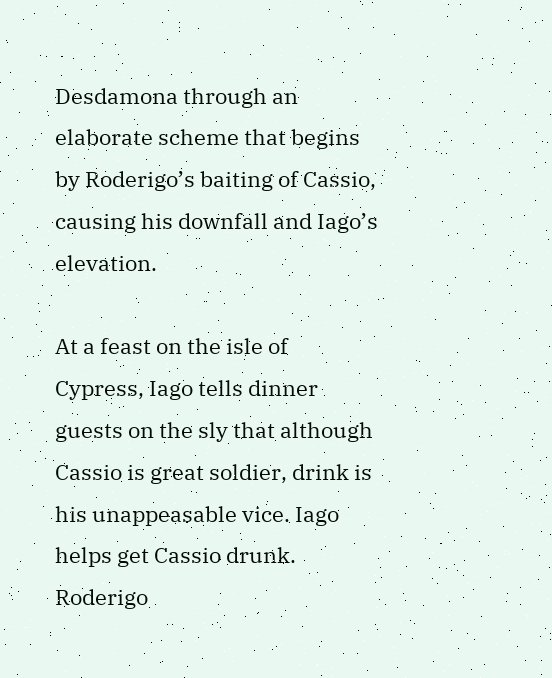Desdamona through an elaborate scheme that begins by Roderigo’s baiting of Cassio, causing his downfall and Iago’s elevation.

At a feast on the isle of Cypress, Iago tells dinner guests on the sly that although Cassio is great soldier, drink is his unappeasable vice. Iago helps get Cassio drunk. Roderigo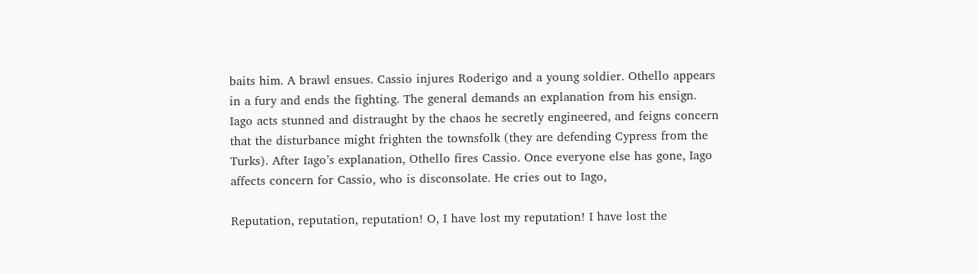baits him. A brawl ensues. Cassio injures Roderigo and a young soldier. Othello appears in a fury and ends the fighting. The general demands an explanation from his ensign. Iago acts stunned and distraught by the chaos he secretly engineered, and feigns concern that the disturbance might frighten the townsfolk (they are defending Cypress from the Turks). After Iago’s explanation, Othello fires Cassio. Once everyone else has gone, Iago affects concern for Cassio, who is disconsolate. He cries out to Iago,

Reputation, reputation, reputation! O, I have lost my reputation! I have lost the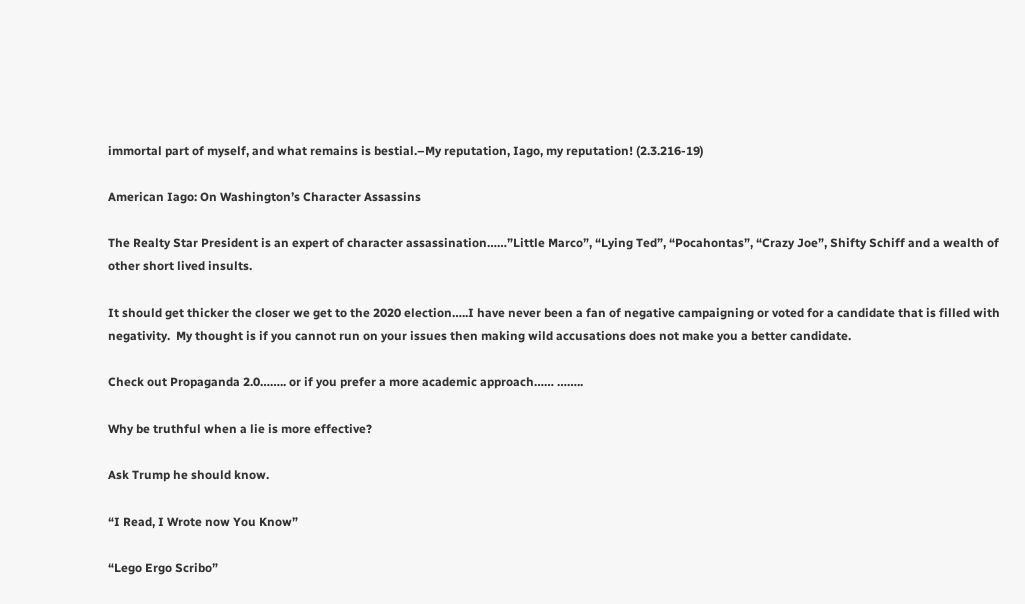immortal part of myself, and what remains is bestial.–My reputation, Iago, my reputation! (2.3.216-19)

American Iago: On Washington’s Character Assassins

The Realty Star President is an expert of character assassination……”Little Marco”, “Lying Ted”, “Pocahontas”, “Crazy Joe”, Shifty Schiff and a wealth of other short lived insults.

It should get thicker the closer we get to the 2020 election…..I have never been a fan of negative campaigning or voted for a candidate that is filled with negativity.  My thought is if you cannot run on your issues then making wild accusations does not make you a better candidate.

Check out Propaganda 2.0…….. or if you prefer a more academic approach…… ……..

Why be truthful when a lie is more effective?

Ask Trump he should know.

“I Read, I Wrote now You Know”

“Lego Ergo Scribo”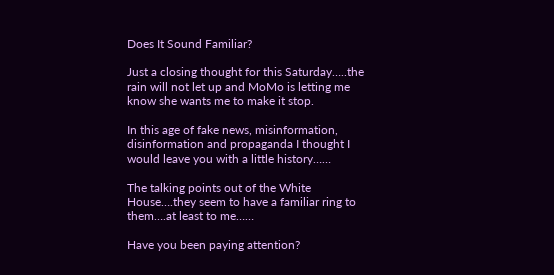Does It Sound Familiar?

Just a closing thought for this Saturday…..the rain will not let up and MoMo is letting me know she wants me to make it stop.

In this age of fake news, misinformation, disinformation and propaganda I thought I would leave you with a little history……

The talking points out of the White House….they seem to have a familiar ring to them….at least to me……

Have you been paying attention?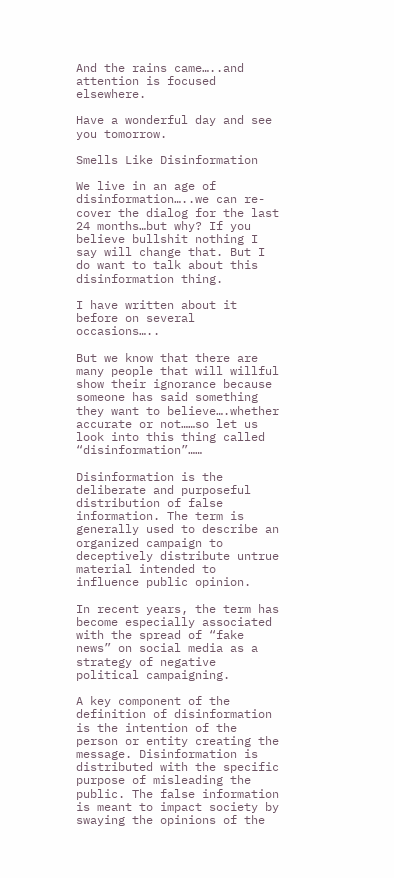And the rains came…..and attention is focused elsewhere.

Have a wonderful day and see you tomorrow.

Smells Like Disinformation

We live in an age of disinformation…..we can re-cover the dialog for the last 24 months…but why? If you believe bullshit nothing I say will change that. But I do want to talk about this disinformation thing.

I have written about it before on several occasions…..

But we know that there are many people that will willful show their ignorance because someone has said something they want to believe….whether accurate or not……so let us look into this thing called “disinformation”……

Disinformation is the deliberate and purposeful distribution of false information. The term is generally used to describe an organized campaign to deceptively distribute untrue material intended to influence public opinion.

In recent years, the term has become especially associated with the spread of “fake news” on social media as a strategy of negative political campaigning.

A key component of the definition of disinformation is the intention of the person or entity creating the message. Disinformation is distributed with the specific purpose of misleading the public. The false information is meant to impact society by swaying the opinions of the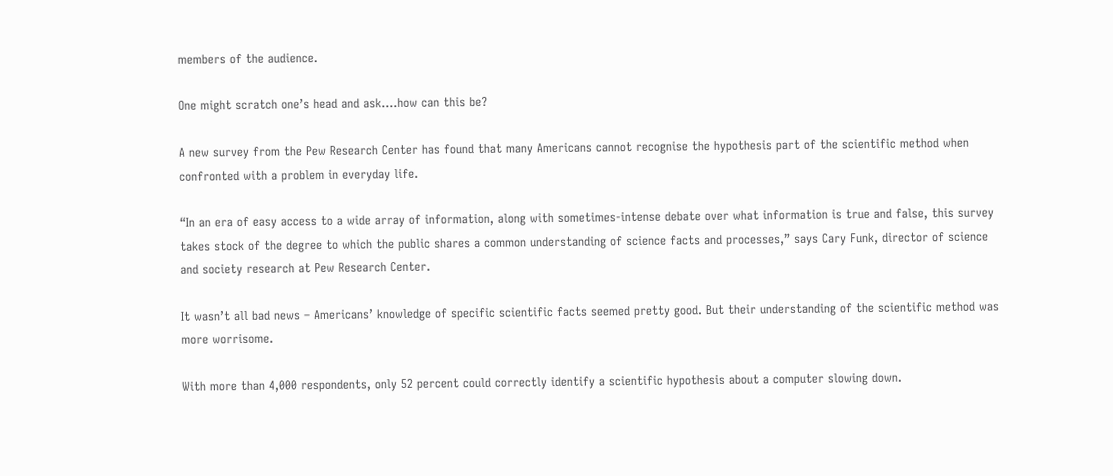members of the audience.

One might scratch one’s head and ask….how can this be?

A new survey from the Pew Research Center has found that many Americans cannot recognise the hypothesis part of the scientific method when confronted with a problem in everyday life.

“In an era of easy access to a wide array of information, along with sometimes-intense debate over what information is true and false, this survey takes stock of the degree to which the public shares a common understanding of science facts and processes,” says Cary Funk, director of science and society research at Pew Research Center.

It wasn’t all bad news – Americans’ knowledge of specific scientific facts seemed pretty good. But their understanding of the scientific method was more worrisome.

With more than 4,000 respondents, only 52 percent could correctly identify a scientific hypothesis about a computer slowing down.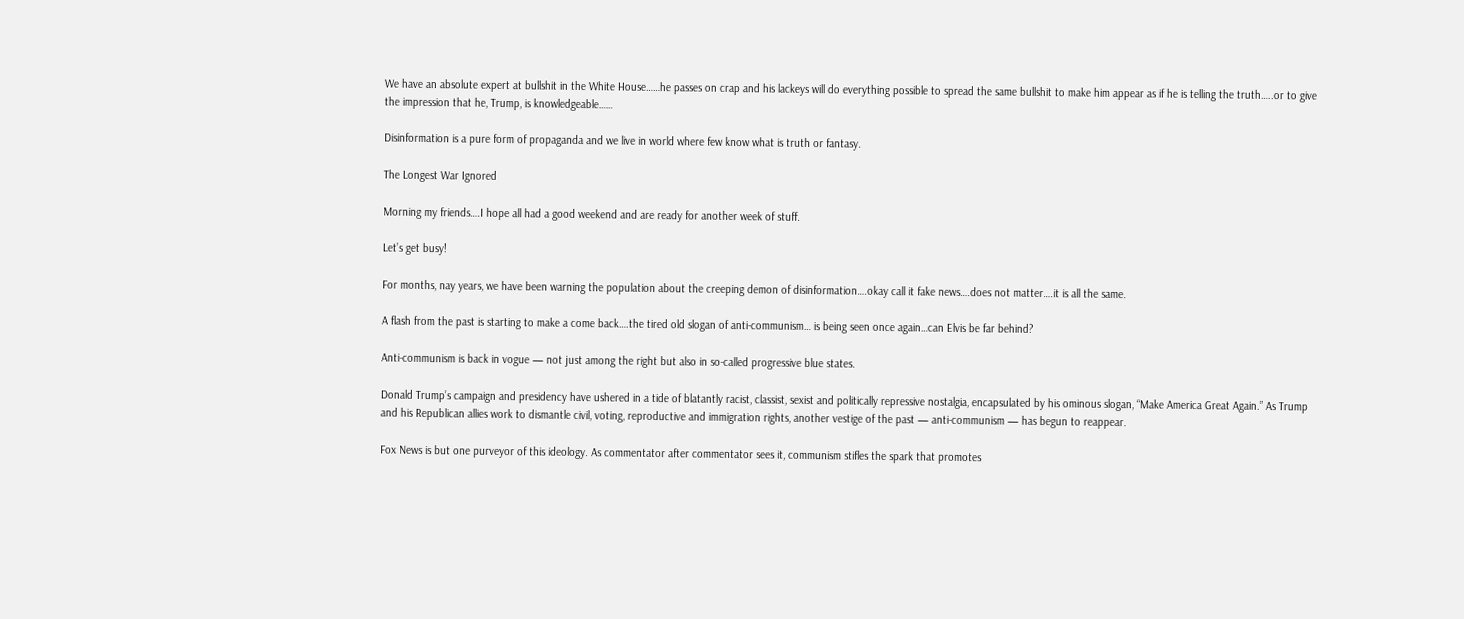We have an absolute expert at bullshit in the White House……he passes on crap and his lackeys will do everything possible to spread the same bullshit to make him appear as if he is telling the truth…..or to give the impression that he, Trump, is knowledgeable……

Disinformation is a pure form of propaganda and we live in world where few know what is truth or fantasy.

The Longest War Ignored

Morning my friends….I hope all had a good weekend and are ready for another week of stuff.

Let’s get busy!

For months, nay years, we have been warning the population about the creeping demon of disinformation….okay call it fake news….does not matter….it is all the same.

A flash from the past is starting to make a come back….the tired old slogan of anti-communism… is being seen once again…can Elvis be far behind?

Anti-communism is back in vogue — not just among the right but also in so-called progressive blue states.

Donald Trump’s campaign and presidency have ushered in a tide of blatantly racist, classist, sexist and politically repressive nostalgia, encapsulated by his ominous slogan, “Make America Great Again.” As Trump and his Republican allies work to dismantle civil, voting, reproductive and immigration rights, another vestige of the past — anti-communism — has begun to reappear.

Fox News is but one purveyor of this ideology. As commentator after commentator sees it, communism stifles the spark that promotes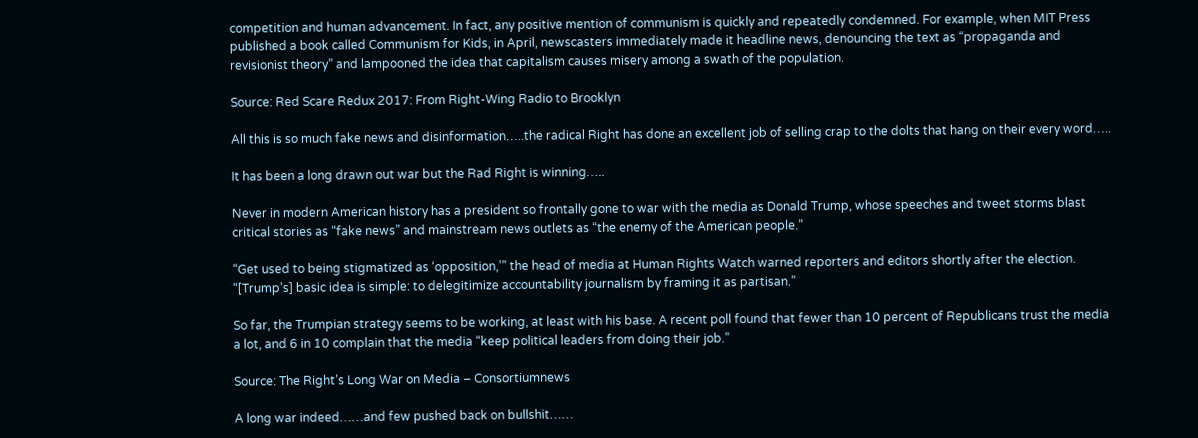competition and human advancement. In fact, any positive mention of communism is quickly and repeatedly condemned. For example, when MIT Press published a book called Communism for Kids, in April, newscasters immediately made it headline news, denouncing the text as “propaganda and revisionist theory” and lampooned the idea that capitalism causes misery among a swath of the population.

Source: Red Scare Redux 2017: From Right-Wing Radio to Brooklyn

All this is so much fake news and disinformation…..the radical Right has done an excellent job of selling crap to the dolts that hang on their every word…..

It has been a long drawn out war but the Rad Right is winning…..

Never in modern American history has a president so frontally gone to war with the media as Donald Trump, whose speeches and tweet storms blast critical stories as “fake news” and mainstream news outlets as “the enemy of the American people.”

“Get used to being stigmatized as ‘opposition,’” the head of media at Human Rights Watch warned reporters and editors shortly after the election. “[Trump’s] basic idea is simple: to delegitimize accountability journalism by framing it as partisan.”

So far, the Trumpian strategy seems to be working, at least with his base. A recent poll found that fewer than 10 percent of Republicans trust the media a lot, and 6 in 10 complain that the media “keep political leaders from doing their job.”

Source: The Right’s Long War on Media – Consortiumnews

A long war indeed……and few pushed back on bullshit……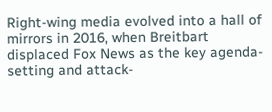Right-wing media evolved into a hall of mirrors in 2016, when Breitbart displaced Fox News as the key agenda-setting and attack-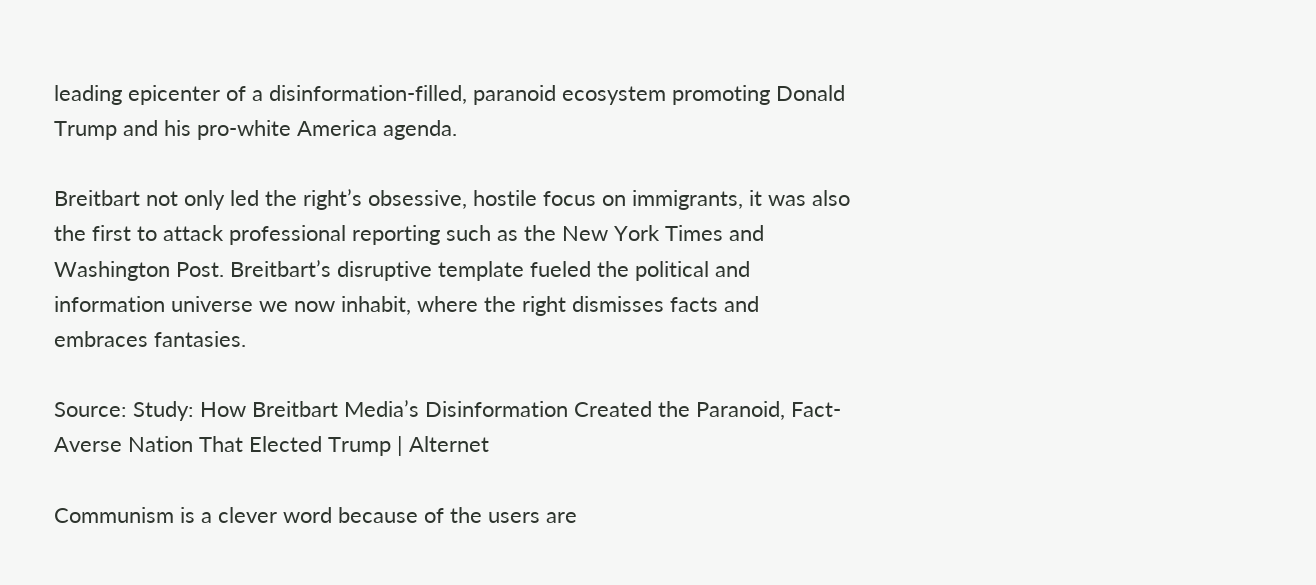leading epicenter of a disinformation-filled, paranoid ecosystem promoting Donald Trump and his pro-white America agenda.

Breitbart not only led the right’s obsessive, hostile focus on immigrants, it was also the first to attack professional reporting such as the New York Times and Washington Post. Breitbart’s disruptive template fueled the political and information universe we now inhabit, where the right dismisses facts and embraces fantasies.

Source: Study: How Breitbart Media’s Disinformation Created the Paranoid, Fact-Averse Nation That Elected Trump | Alternet

Communism is a clever word because of the users are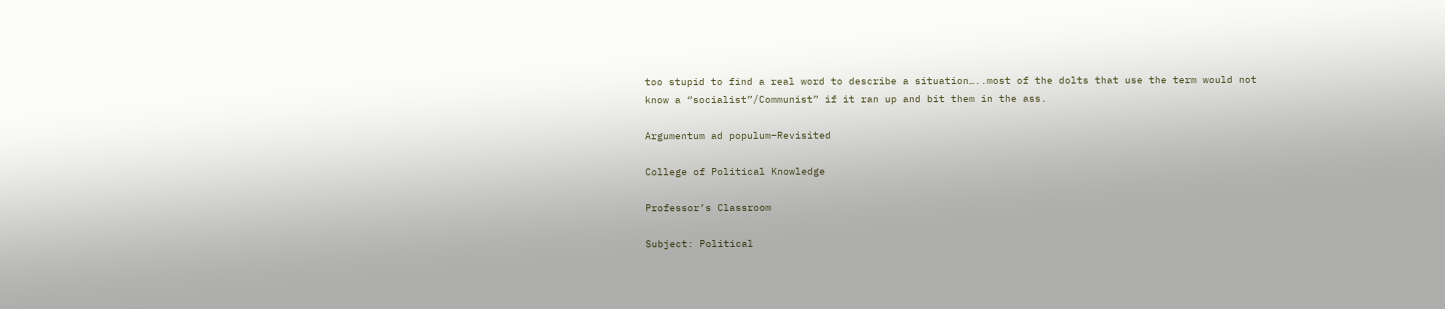too stupid to find a real word to describe a situation…..most of the dolts that use the term would not know a “socialist”/Communist” if it ran up and bit them in the ass.

Argumentum ad populum–Revisited

College of Political Knowledge

Professor’s Classroom

Subject: Political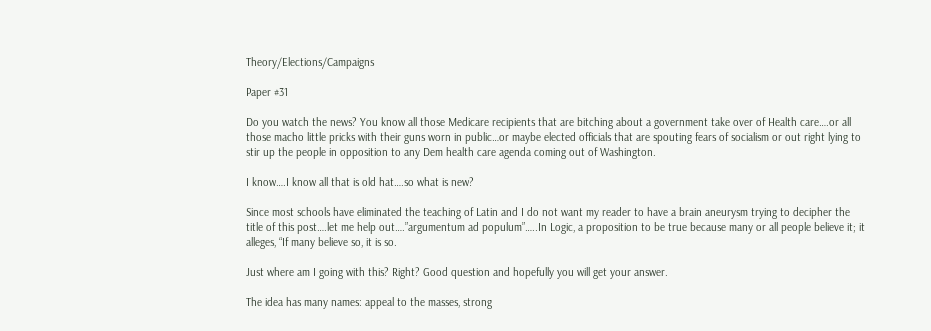Theory/Elections/Campaigns

Paper #31

Do you watch the news? You know all those Medicare recipients that are bitching about a government take over of Health care….or all those macho little pricks with their guns worn in public…or maybe elected officials that are spouting fears of socialism or out right lying to stir up the people in opposition to any Dem health care agenda coming out of Washington.

I know….I know all that is old hat….so what is new?

Since most schools have eliminated the teaching of Latin and I do not want my reader to have a brain aneurysm trying to decipher the title of this post….let me help out….”argumentum ad populum”…..In Logic, a proposition to be true because many or all people believe it; it alleges, “If many believe so, it is so.

Just where am I going with this? Right? Good question and hopefully you will get your answer.

The idea has many names: appeal to the masses, strong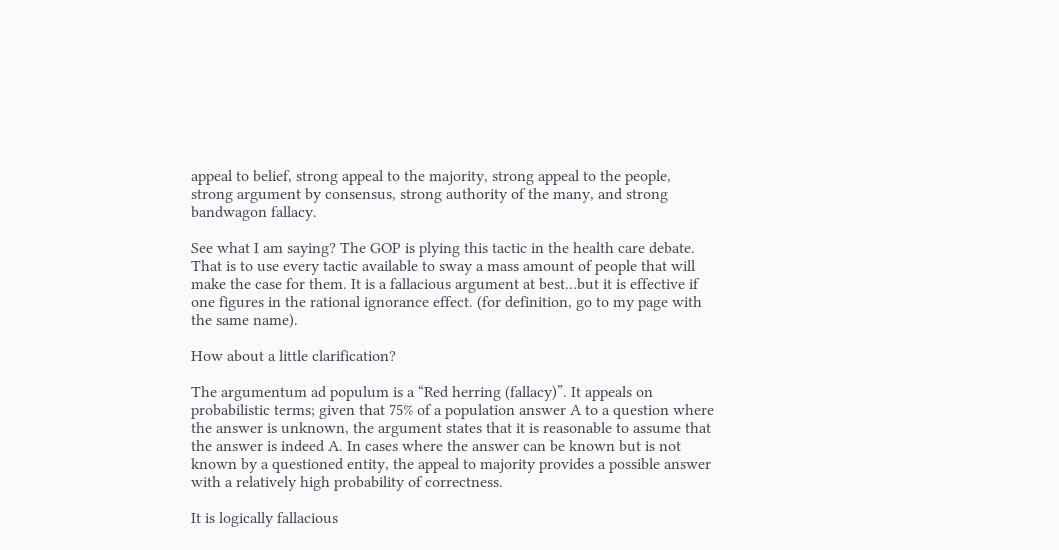appeal to belief, strong appeal to the majority, strong appeal to the people, strong argument by consensus, strong authority of the many, and strong bandwagon fallacy.

See what I am saying? The GOP is plying this tactic in the health care debate. That is to use every tactic available to sway a mass amount of people that will make the case for them. It is a fallacious argument at best…but it is effective if one figures in the rational ignorance effect. (for definition, go to my page with the same name).

How about a little clarification?

The argumentum ad populum is a “Red herring (fallacy)”. It appeals on probabilistic terms; given that 75% of a population answer A to a question where the answer is unknown, the argument states that it is reasonable to assume that the answer is indeed A. In cases where the answer can be known but is not known by a questioned entity, the appeal to majority provides a possible answer with a relatively high probability of correctness.

It is logically fallacious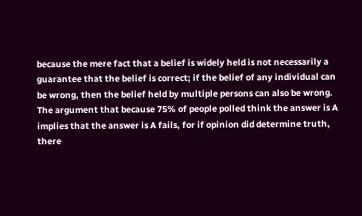because the mere fact that a belief is widely held is not necessarily a guarantee that the belief is correct; if the belief of any individual can be wrong, then the belief held by multiple persons can also be wrong. The argument that because 75% of people polled think the answer is A implies that the answer is A fails, for if opinion did determine truth, there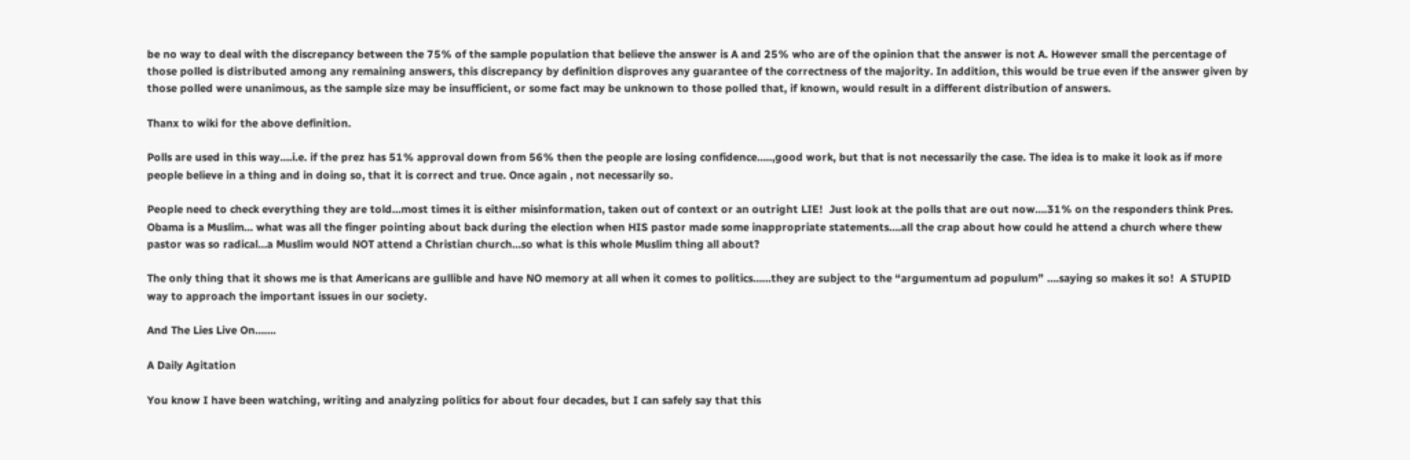be no way to deal with the discrepancy between the 75% of the sample population that believe the answer is A and 25% who are of the opinion that the answer is not A. However small the percentage of those polled is distributed among any remaining answers, this discrepancy by definition disproves any guarantee of the correctness of the majority. In addition, this would be true even if the answer given by those polled were unanimous, as the sample size may be insufficient, or some fact may be unknown to those polled that, if known, would result in a different distribution of answers.

Thanx to wiki for the above definition.

Polls are used in this way….i.e. if the prez has 51% approval down from 56% then the people are losing confidence…..,good work, but that is not necessarily the case. The idea is to make it look as if more people believe in a thing and in doing so, that it is correct and true. Once again , not necessarily so.

People need to check everything they are told…most times it is either misinformation, taken out of context or an outright LIE!  Just look at the polls that are out now….31% on the responders think Pres. Obama is a Muslim… what was all the finger pointing about back during the election when HIS pastor made some inappropriate statements….all the crap about how could he attend a church where thew pastor was so radical…a Muslim would NOT attend a Christian church…so what is this whole Muslim thing all about?

The only thing that it shows me is that Americans are gullible and have NO memory at all when it comes to politics……they are subject to the “argumentum ad populum” ….saying so makes it so!  A STUPID way to approach the important issues in our society.

And The Lies Live On…….

A Daily Agitation

You know I have been watching, writing and analyzing politics for about four decades, but I can safely say that this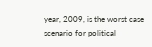year, 2009, is the worst case scenario for political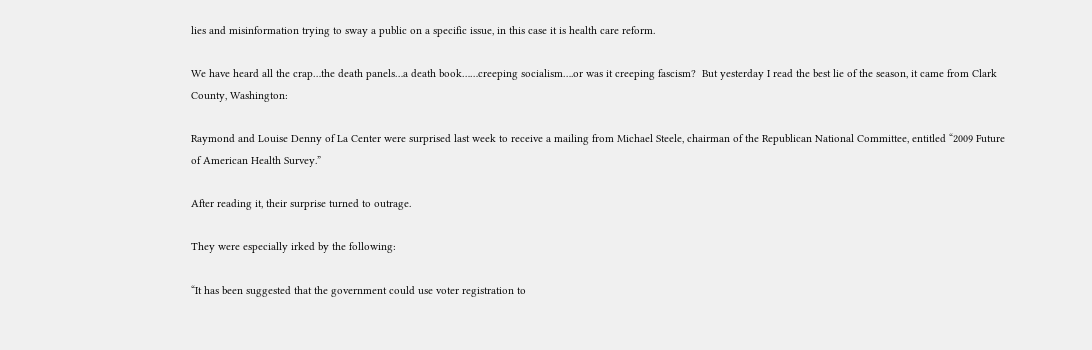lies and misinformation trying to sway a public on a specific issue, in this case it is health care reform.

We have heard all the crap…the death panels…a death book……creeping socialism….or was it creeping fascism?  But yesterday I read the best lie of the season, it came from Clark County, Washington:

Raymond and Louise Denny of La Center were surprised last week to receive a mailing from Michael Steele, chairman of the Republican National Committee, entitled “2009 Future of American Health Survey.”

After reading it, their surprise turned to outrage.

They were especially irked by the following:

“It has been suggested that the government could use voter registration to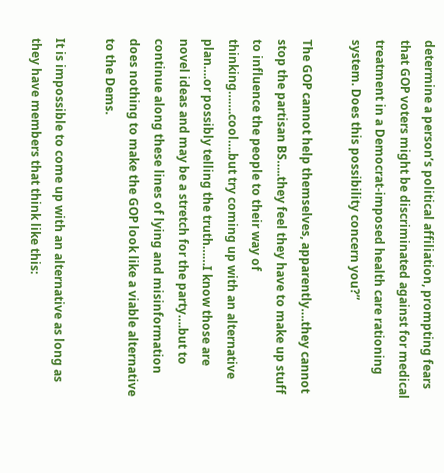determine a person’s political affiliation, prompting fears that GOP voters might be discriminated against for medical treatment in a Democrat-imposed health care rationing system. Does this possibility concern you?”

The GOP cannot help themselves, apparently….they cannot stop the partisan BS…..they feel they have to make up stuff to influence the people to their way of thinking…….cool….but try coming up with an alternative plan….or possibly telling the truth……I know those are novel ideas and may be a stretch for the party….but to continue along these lines of lying and misinformation does nothing to make the GOP look like a viable alternative to the Dems.

It is impossible to come up with an alternative as long as they have members that think like this: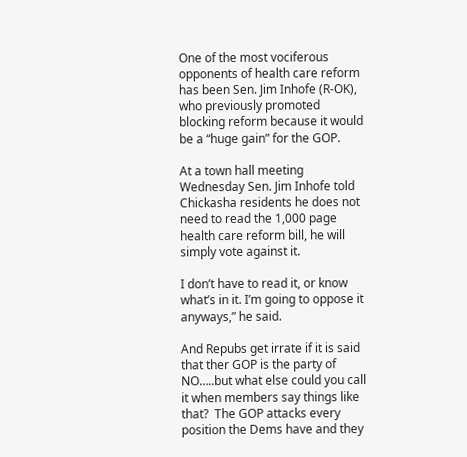One of the most vociferous opponents of health care reform has been Sen. Jim Inhofe (R-OK), who previously promoted blocking reform because it would be a “huge gain” for the GOP.

At a town hall meeting Wednesday Sen. Jim Inhofe told Chickasha residents he does not need to read the 1,000 page health care reform bill, he will simply vote against it.

I don’t have to read it, or know what’s in it. I’m going to oppose it anyways,” he said.

And Repubs get irrate if it is said that ther GOP is the party of NO…..but what else could you call it when members say things like that?  The GOP attacks every position the Dems have and they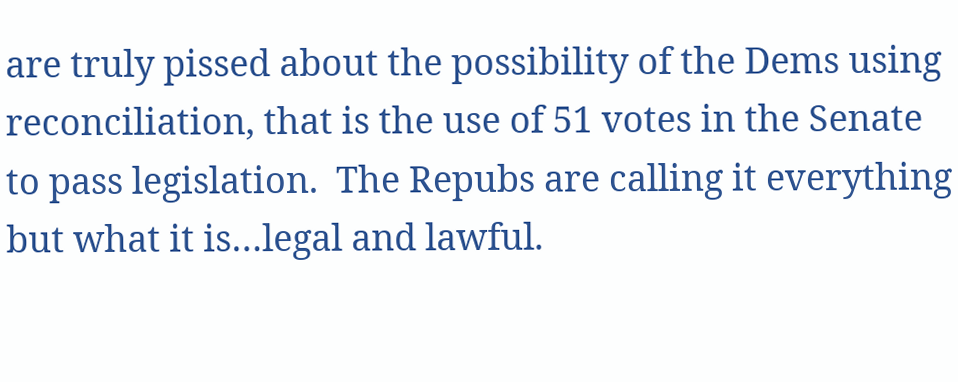are truly pissed about the possibility of the Dems using reconciliation, that is the use of 51 votes in the Senate to pass legislation.  The Repubs are calling it everything but what it is…legal and lawful.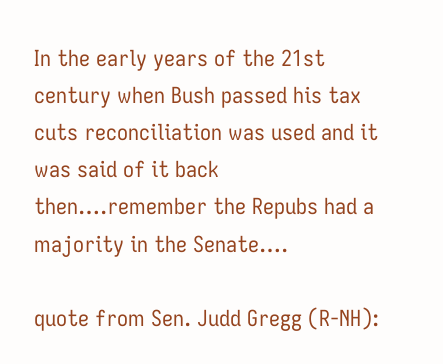In the early years of the 21st century when Bush passed his tax cuts reconciliation was used and it was said of it back then….remember the Repubs had a majority in the Senate….

quote from Sen. Judd Gregg (R-NH):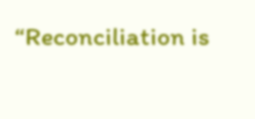“Reconciliation is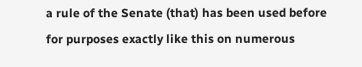a rule of the Senate (that) has been used before for purposes exactly like this on numerous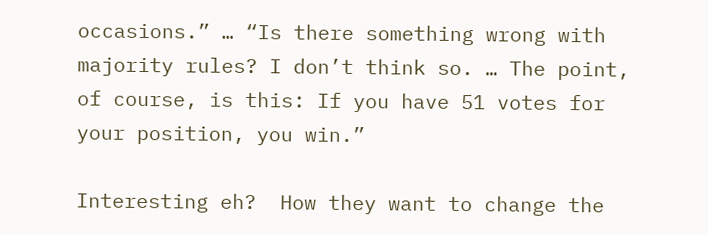occasions.” … “Is there something wrong with majority rules? I don’t think so. … The point, of course, is this: If you have 51 votes for your position, you win.”

Interesting eh?  How they want to change the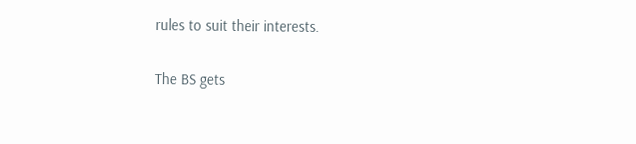rules to suit their interests.

The BS gets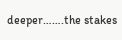deeper…….the stakes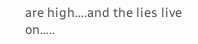are high….and the lies live on…..